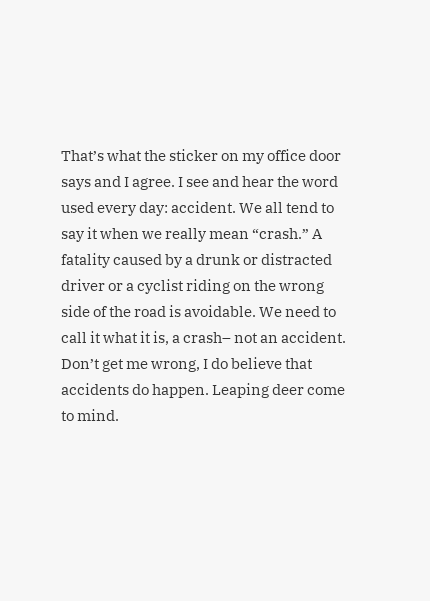That’s what the sticker on my office door says and I agree. I see and hear the word used every day: accident. We all tend to say it when we really mean “crash.” A fatality caused by a drunk or distracted driver or a cyclist riding on the wrong side of the road is avoidable. We need to call it what it is, a crash– not an accident. Don’t get me wrong, I do believe that accidents do happen. Leaping deer come to mind.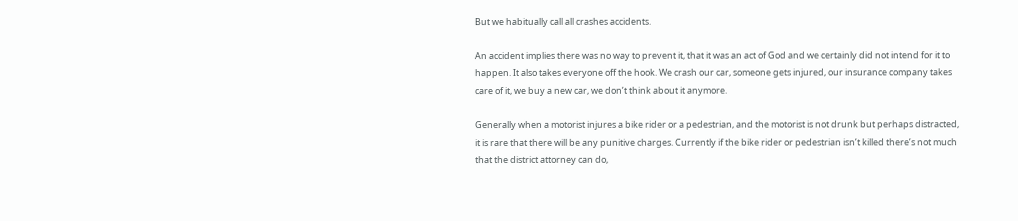But we habitually call all crashes accidents.

An accident implies there was no way to prevent it, that it was an act of God and we certainly did not intend for it to happen. It also takes everyone off the hook. We crash our car, someone gets injured, our insurance company takes care of it, we buy a new car, we don’t think about it anymore.

Generally when a motorist injures a bike rider or a pedestrian, and the motorist is not drunk but perhaps distracted, it is rare that there will be any punitive charges. Currently if the bike rider or pedestrian isn’t killed there’s not much that the district attorney can do,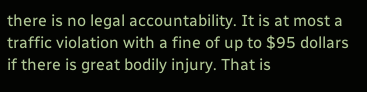there is no legal accountability. It is at most a traffic violation with a fine of up to $95 dollars if there is great bodily injury. That is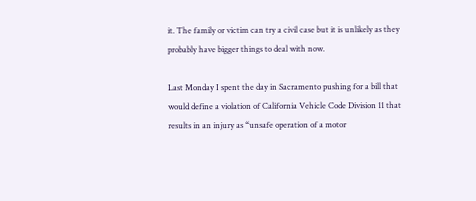it. The family or victim can try a civil case but it is unlikely as they probably have bigger things to deal with now.

Last Monday I spent the day in Sacramento pushing for a bill that would define a violation of California Vehicle Code Division 11 that results in an injury as “unsafe operation of a motor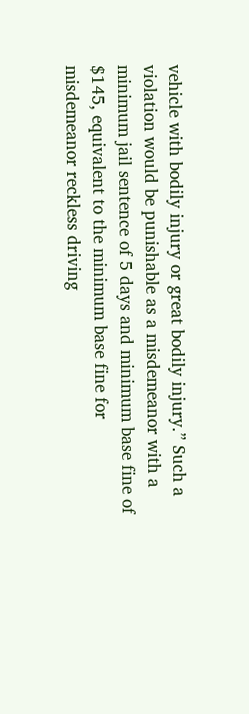vehicle with bodily injury or great bodily injury.” Such a violation would be punishable as a misdemeanor with a minimum jail sentence of 5 days and minimum base fine of $145, equivalent to the minimum base fine for misdemeanor reckless driving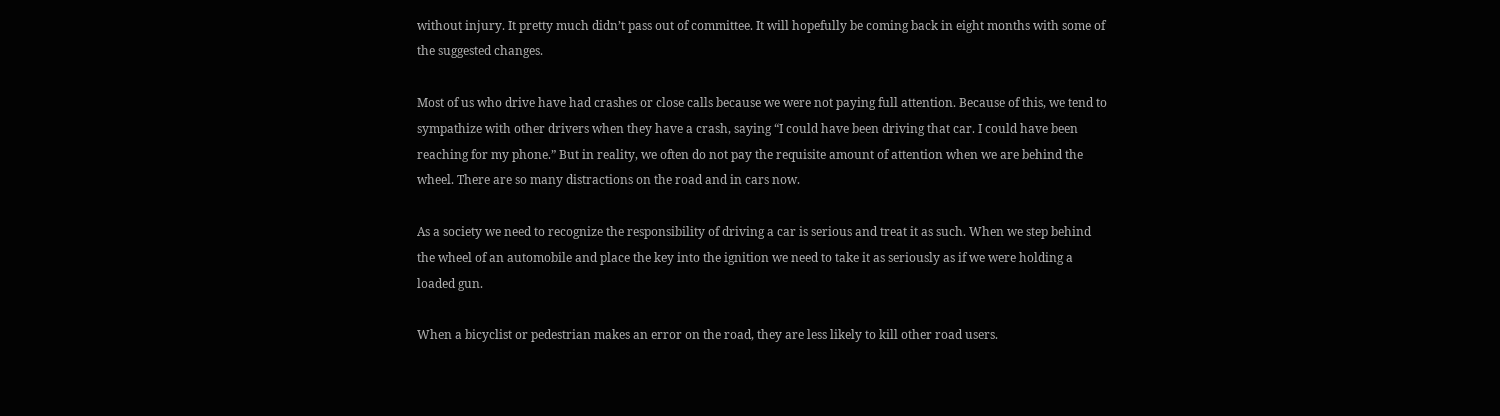without injury. It pretty much didn’t pass out of committee. It will hopefully be coming back in eight months with some of the suggested changes.

Most of us who drive have had crashes or close calls because we were not paying full attention. Because of this, we tend to sympathize with other drivers when they have a crash, saying “I could have been driving that car. I could have been reaching for my phone.” But in reality, we often do not pay the requisite amount of attention when we are behind the wheel. There are so many distractions on the road and in cars now.

As a society we need to recognize the responsibility of driving a car is serious and treat it as such. When we step behind the wheel of an automobile and place the key into the ignition we need to take it as seriously as if we were holding a loaded gun.

When a bicyclist or pedestrian makes an error on the road, they are less likely to kill other road users.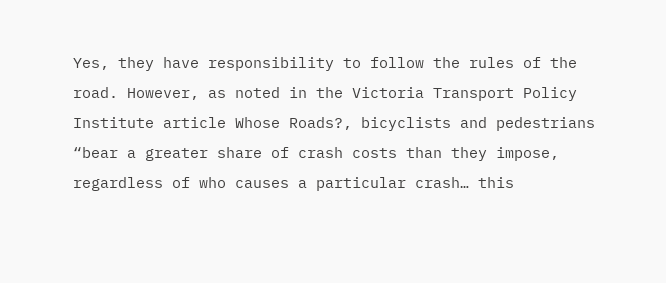Yes, they have responsibility to follow the rules of the road. However, as noted in the Victoria Transport Policy Institute article Whose Roads?, bicyclists and pedestrians “bear a greater share of crash costs than they impose, regardless of who causes a particular crash… this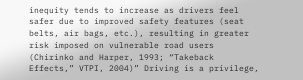inequity tends to increase as drivers feel safer due to improved safety features (seat belts, air bags, etc.), resulting in greater risk imposed on vulnerable road users (Chirinko and Harper, 1993; “Takeback Effects,” VTPI, 2004)” Driving is a privilege,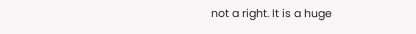not a right. It is a huge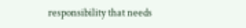responsibility that needs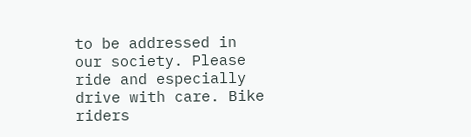to be addressed in our society. Please ride and especially drive with care. Bike riders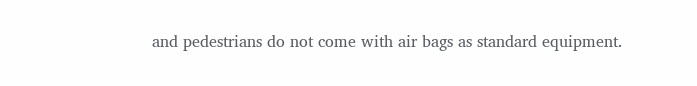and pedestrians do not come with air bags as standard equipment.